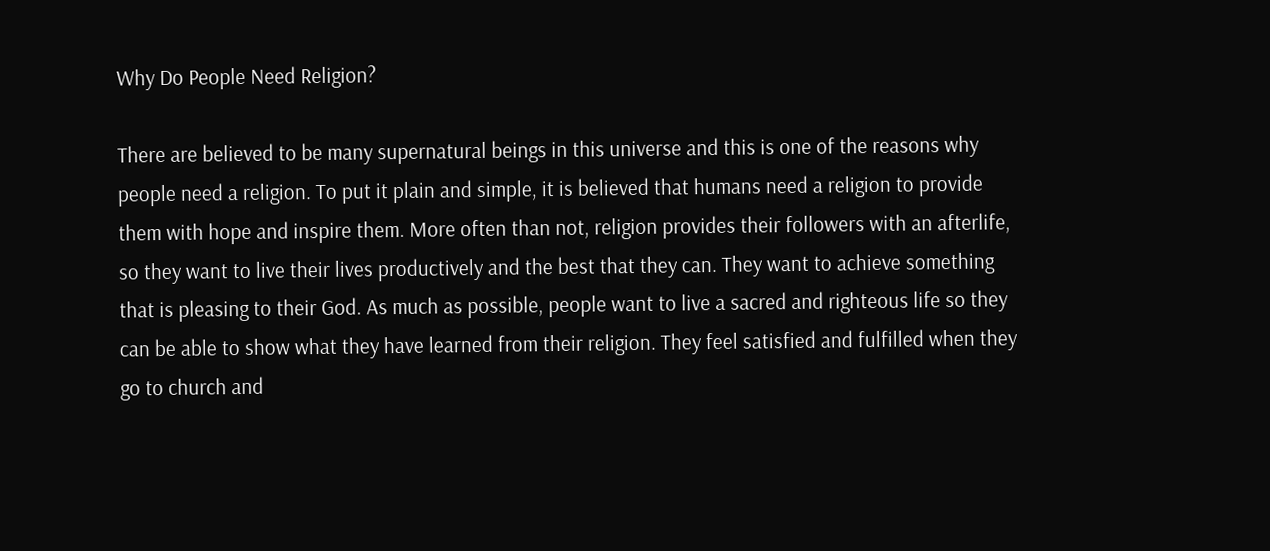Why Do People Need Religion?

There are believed to be many supernatural beings in this universe and this is one of the reasons why people need a religion. To put it plain and simple, it is believed that humans need a religion to provide them with hope and inspire them. More often than not, religion provides their followers with an afterlife, so they want to live their lives productively and the best that they can. They want to achieve something that is pleasing to their God. As much as possible, people want to live a sacred and righteous life so they can be able to show what they have learned from their religion. They feel satisfied and fulfilled when they go to church and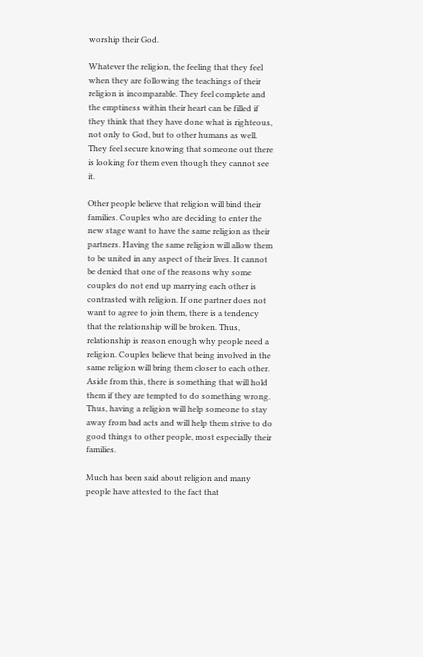worship their God.

Whatever the religion, the feeling that they feel when they are following the teachings of their religion is incomparable. They feel complete and the emptiness within their heart can be filled if they think that they have done what is righteous, not only to God, but to other humans as well. They feel secure knowing that someone out there is looking for them even though they cannot see it.

Other people believe that religion will bind their families. Couples who are deciding to enter the new stage want to have the same religion as their partners. Having the same religion will allow them to be united in any aspect of their lives. It cannot be denied that one of the reasons why some couples do not end up marrying each other is contrasted with religion. If one partner does not want to agree to join them, there is a tendency that the relationship will be broken. Thus, relationship is reason enough why people need a religion. Couples believe that being involved in the same religion will bring them closer to each other. Aside from this, there is something that will hold them if they are tempted to do something wrong. Thus, having a religion will help someone to stay away from bad acts and will help them strive to do good things to other people, most especially their families.

Much has been said about religion and many people have attested to the fact that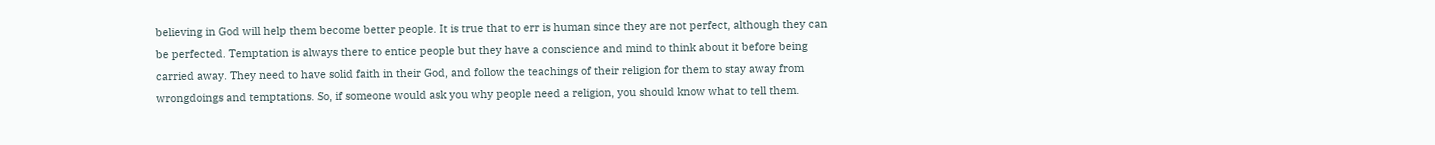believing in God will help them become better people. It is true that to err is human since they are not perfect, although they can be perfected. Temptation is always there to entice people but they have a conscience and mind to think about it before being carried away. They need to have solid faith in their God, and follow the teachings of their religion for them to stay away from wrongdoings and temptations. So, if someone would ask you why people need a religion, you should know what to tell them.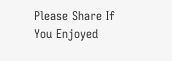Please Share If You Enjoyed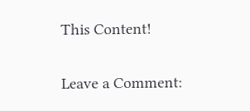This Content!

Leave a Comment: